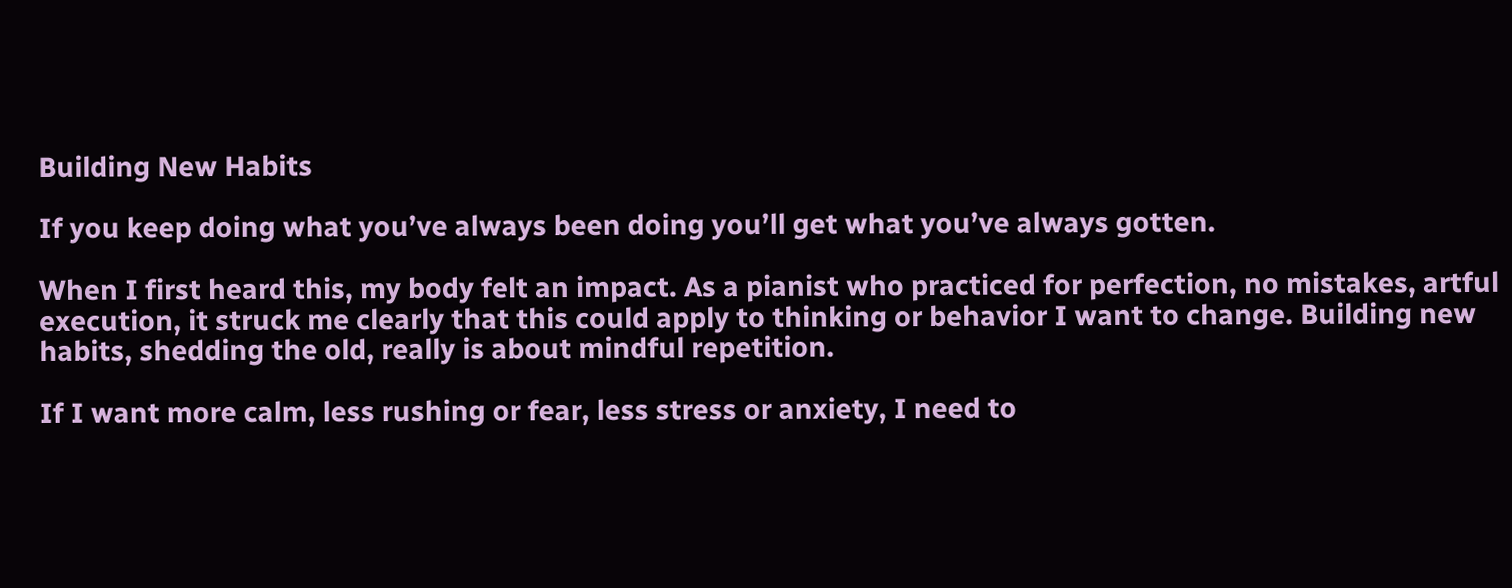Building New Habits

If you keep doing what you’ve always been doing you’ll get what you’ve always gotten.

When I first heard this, my body felt an impact. As a pianist who practiced for perfection, no mistakes, artful execution, it struck me clearly that this could apply to thinking or behavior I want to change. Building new habits, shedding the old, really is about mindful repetition.

If I want more calm, less rushing or fear, less stress or anxiety, I need to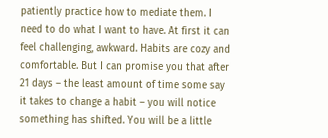patiently practice how to mediate them. I need to do what I want to have. At first it can feel challenging, awkward. Habits are cozy and comfortable. But I can promise you that after 21 days – the least amount of time some say it takes to change a habit – you will notice something has shifted. You will be a little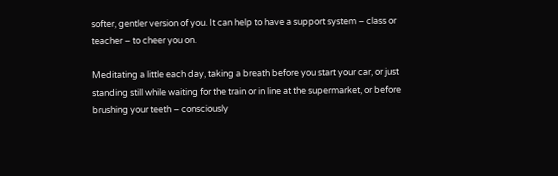softer, gentler version of you. It can help to have a support system – class or teacher – to cheer you on.

Meditating a little each day, taking a breath before you start your car, or just standing still while waiting for the train or in line at the supermarket, or before brushing your teeth – consciously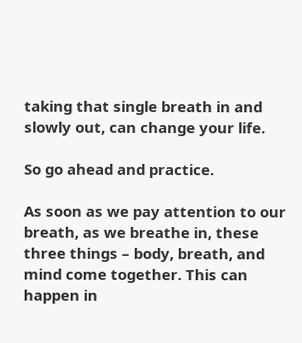taking that single breath in and slowly out, can change your life.

So go ahead and practice.

As soon as we pay attention to our breath, as we breathe in, these three things – body, breath, and mind come together. This can happen in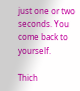just one or two seconds. You come back to yourself.

Thich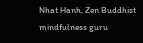Nhat Hanh, Zen Buddhist mindfulness guru